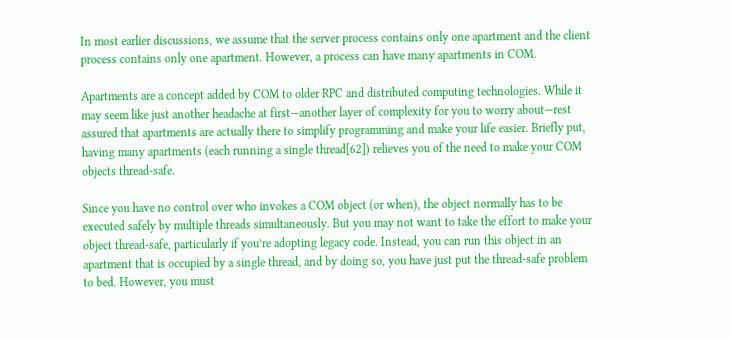In most earlier discussions, we assume that the server process contains only one apartment and the client process contains only one apartment. However, a process can have many apartments in COM.

Apartments are a concept added by COM to older RPC and distributed computing technologies. While it may seem like just another headache at first—another layer of complexity for you to worry about—rest assured that apartments are actually there to simplify programming and make your life easier. Briefly put, having many apartments (each running a single thread[62]) relieves you of the need to make your COM objects thread-safe.

Since you have no control over who invokes a COM object (or when), the object normally has to be executed safely by multiple threads simultaneously. But you may not want to take the effort to make your object thread-safe, particularly if you’re adopting legacy code. Instead, you can run this object in an apartment that is occupied by a single thread, and by doing so, you have just put the thread-safe problem to bed. However, you must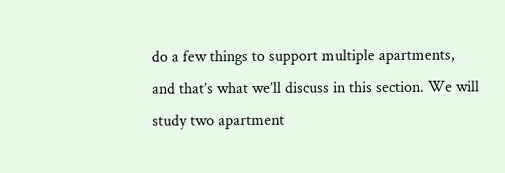do a few things to support multiple apartments, and that’s what we’ll discuss in this section. We will study two apartment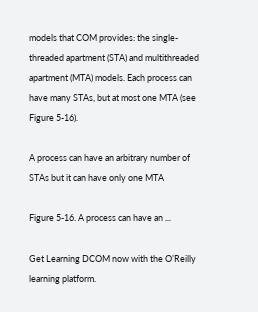models that COM provides: the single-threaded apartment (STA) and multithreaded apartment (MTA) models. Each process can have many STAs, but at most one MTA (see Figure 5-16).

A process can have an arbitrary number of STAs but it can have only one MTA

Figure 5-16. A process can have an ...

Get Learning DCOM now with the O’Reilly learning platform.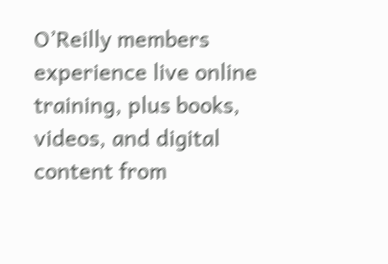O’Reilly members experience live online training, plus books, videos, and digital content from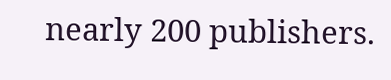nearly 200 publishers.